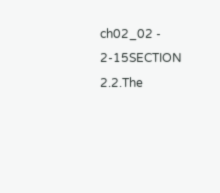ch02_02 - 2-15SECTION 2.2.The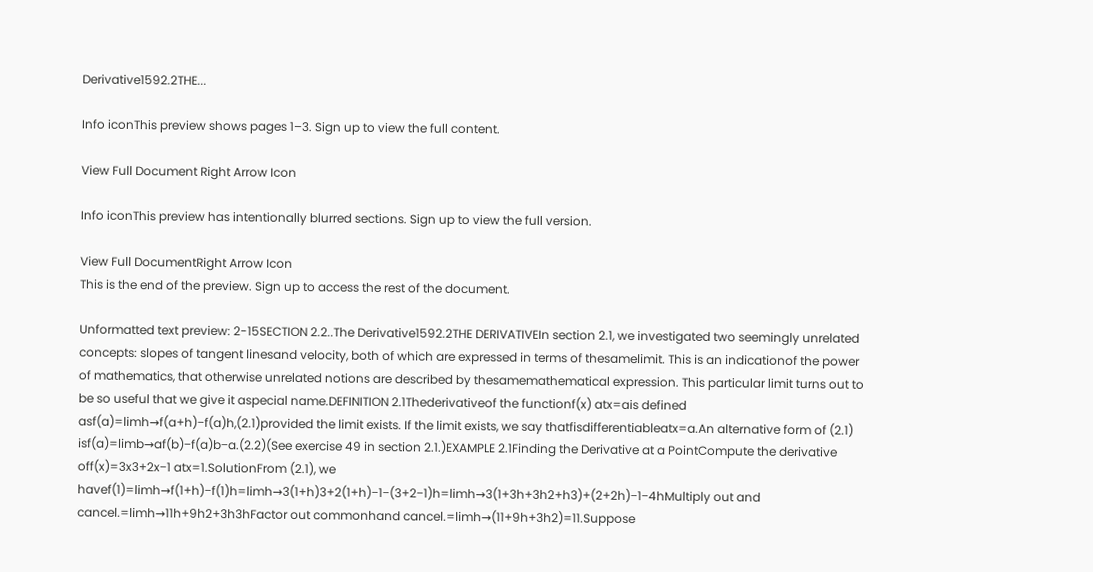Derivative1592.2THE...

Info iconThis preview shows pages 1–3. Sign up to view the full content.

View Full Document Right Arrow Icon

Info iconThis preview has intentionally blurred sections. Sign up to view the full version.

View Full DocumentRight Arrow Icon
This is the end of the preview. Sign up to access the rest of the document.

Unformatted text preview: 2-15SECTION 2.2..The Derivative1592.2THE DERIVATIVEIn section 2.1, we investigated two seemingly unrelated concepts: slopes of tangent linesand velocity, both of which are expressed in terms of thesamelimit. This is an indicationof the power of mathematics, that otherwise unrelated notions are described by thesamemathematical expression. This particular limit turns out to be so useful that we give it aspecial name.DEFINITION 2.1Thederivativeof the functionf(x) atx=ais defined asf(a)=limh→f(a+h)−f(a)h,(2.1)provided the limit exists. If the limit exists, we say thatfisdifferentiableatx=a.An alternative form of (2.1) isf(a)=limb→af(b)−f(a)b−a.(2.2)(See exercise 49 in section 2.1.)EXAMPLE 2.1Finding the Derivative at a PointCompute the derivative off(x)=3x3+2x−1 atx=1.SolutionFrom (2.1), we havef(1)=limh→f(1+h)−f(1)h=limh→3(1+h)3+2(1+h)−1−(3+2−1)h=limh→3(1+3h+3h2+h3)+(2+2h)−1−4hMultiply out and cancel.=limh→11h+9h2+3h3hFactor out commonhand cancel.=limh→(11+9h+3h2)=11.Suppose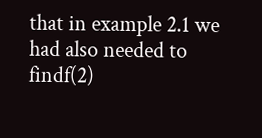that in example 2.1 we had also needed to findf(2)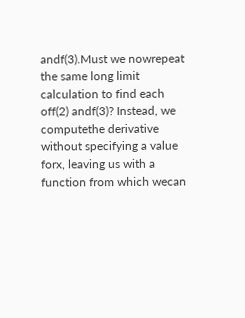andf(3).Must we nowrepeat the same long limit calculation to find each off(2) andf(3)? Instead, we computethe derivative without specifying a value forx, leaving us with a function from which wecan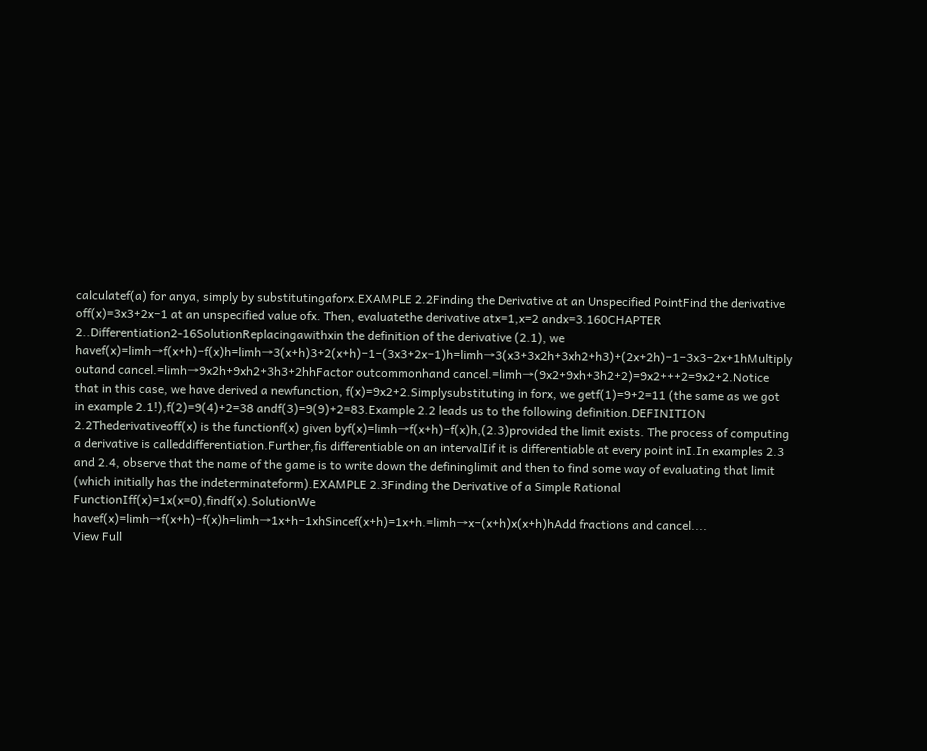calculatef(a) for anya, simply by substitutingaforx.EXAMPLE 2.2Finding the Derivative at an Unspecified PointFind the derivative off(x)=3x3+2x−1 at an unspecified value ofx. Then, evaluatethe derivative atx=1,x=2 andx=3.160CHAPTER 2..Differentiation2-16SolutionReplacingawithxin the definition of the derivative (2.1), we havef(x)=limh→f(x+h)−f(x)h=limh→3(x+h)3+2(x+h)−1−(3x3+2x−1)h=limh→3(x3+3x2h+3xh2+h3)+(2x+2h)−1−3x3−2x+1hMultiply outand cancel.=limh→9x2h+9xh2+3h3+2hhFactor outcommonhand cancel.=limh→(9x2+9xh+3h2+2)=9x2+++2=9x2+2.Notice that in this case, we have derived a newfunction, f(x)=9x2+2.Simplysubstituting in forx, we getf(1)=9+2=11 (the same as we got in example 2.1!),f(2)=9(4)+2=38 andf(3)=9(9)+2=83.Example 2.2 leads us to the following definition.DEFINITION 2.2Thederivativeoff(x) is the functionf(x) given byf(x)=limh→f(x+h)−f(x)h,(2.3)provided the limit exists. The process of computing a derivative is calleddifferentiation.Further,fis differentiable on an intervalIif it is differentiable at every point inI.In examples 2.3 and 2.4, observe that the name of the game is to write down the defininglimit and then to find some way of evaluating that limit (which initially has the indeterminateform).EXAMPLE 2.3Finding the Derivative of a Simple Rational FunctionIff(x)=1x(x=0),findf(x).SolutionWe havef(x)=limh→f(x+h)−f(x)h=limh→1x+h−1xhSincef(x+h)=1x+h.=limh→x−(x+h)x(x+h)hAdd fractions and cancel....
View Full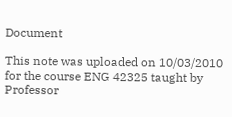Document

This note was uploaded on 10/03/2010 for the course ENG 42325 taught by Professor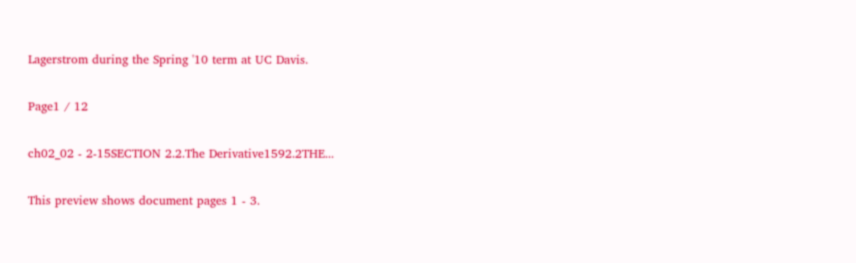Lagerstrom during the Spring '10 term at UC Davis.

Page1 / 12

ch02_02 - 2-15SECTION 2.2.The Derivative1592.2THE...

This preview shows document pages 1 - 3.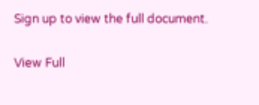Sign up to view the full document.

View Full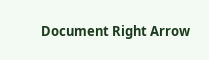Document Right Arrow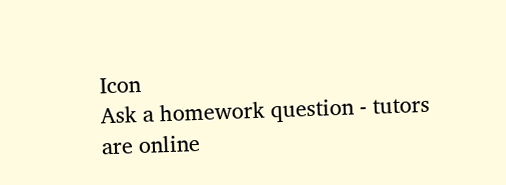Icon
Ask a homework question - tutors are online